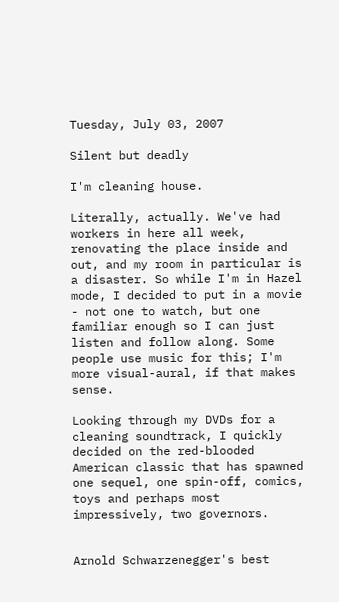Tuesday, July 03, 2007

Silent but deadly

I'm cleaning house.

Literally, actually. We've had workers in here all week, renovating the place inside and out, and my room in particular is a disaster. So while I'm in Hazel mode, I decided to put in a movie - not one to watch, but one familiar enough so I can just listen and follow along. Some people use music for this; I'm more visual-aural, if that makes sense.

Looking through my DVDs for a cleaning soundtrack, I quickly decided on the red-blooded American classic that has spawned one sequel, one spin-off, comics, toys and perhaps most impressively, two governors.


Arnold Schwarzenegger's best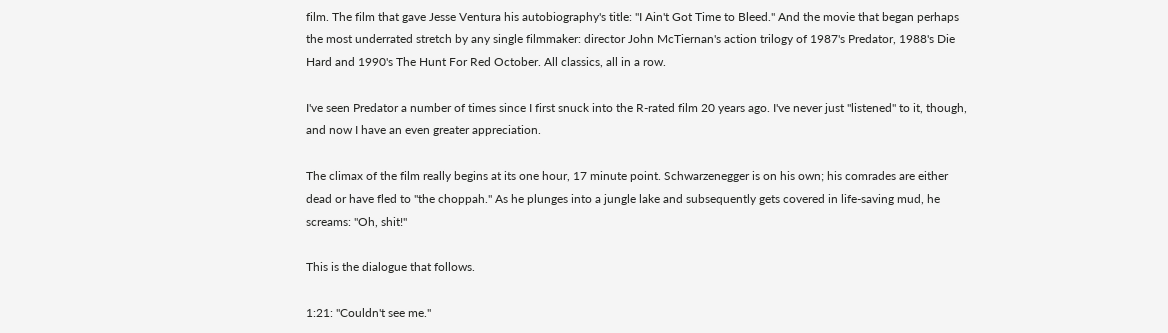film. The film that gave Jesse Ventura his autobiography's title: "I Ain't Got Time to Bleed." And the movie that began perhaps the most underrated stretch by any single filmmaker: director John McTiernan's action trilogy of 1987's Predator, 1988's Die Hard and 1990's The Hunt For Red October. All classics, all in a row.

I've seen Predator a number of times since I first snuck into the R-rated film 20 years ago. I've never just "listened" to it, though, and now I have an even greater appreciation.

The climax of the film really begins at its one hour, 17 minute point. Schwarzenegger is on his own; his comrades are either dead or have fled to "the choppah." As he plunges into a jungle lake and subsequently gets covered in life-saving mud, he screams: "Oh, shit!"

This is the dialogue that follows.

1:21: "Couldn't see me."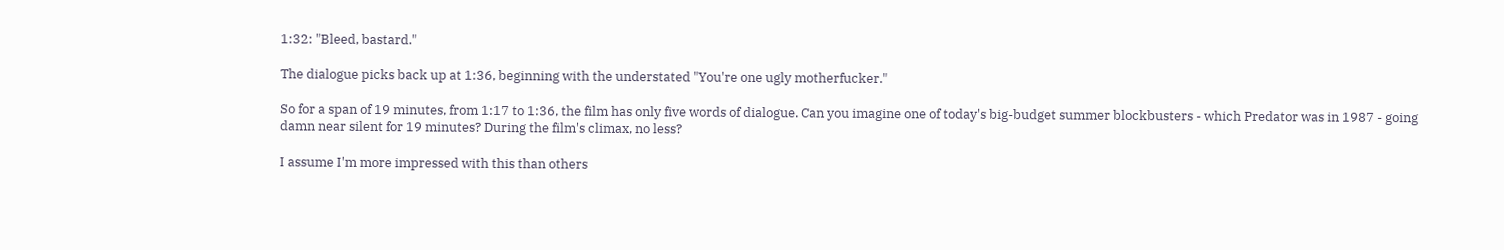1:32: "Bleed, bastard."

The dialogue picks back up at 1:36, beginning with the understated "You're one ugly motherfucker."

So for a span of 19 minutes, from 1:17 to 1:36, the film has only five words of dialogue. Can you imagine one of today's big-budget summer blockbusters - which Predator was in 1987 - going damn near silent for 19 minutes? During the film's climax, no less?

I assume I'm more impressed with this than others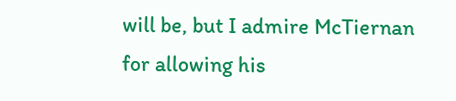will be, but I admire McTiernan for allowing his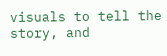visuals to tell the story, and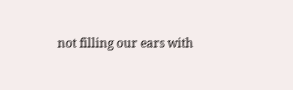not filling our ears with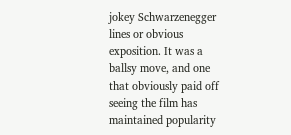jokey Schwarzenegger lines or obvious exposition. It was a ballsy move, and one that obviously paid off seeing the film has maintained popularity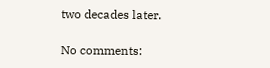two decades later.

No comments: